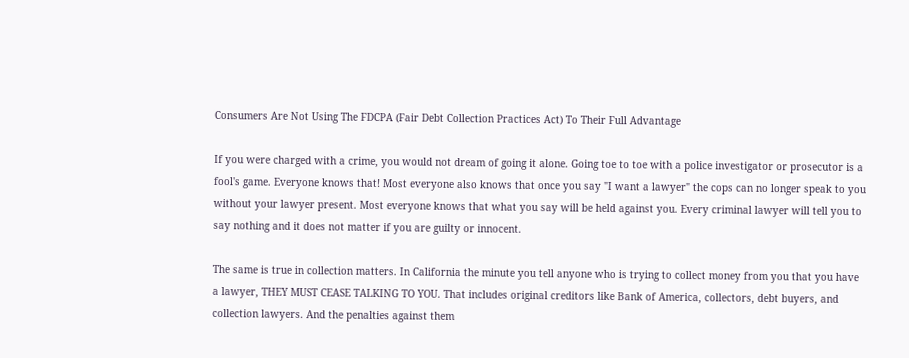Consumers Are Not Using The FDCPA (Fair Debt Collection Practices Act) To Their Full Advantage

If you were charged with a crime, you would not dream of going it alone. Going toe to toe with a police investigator or prosecutor is a fool's game. Everyone knows that! Most everyone also knows that once you say "I want a lawyer" the cops can no longer speak to you without your lawyer present. Most everyone knows that what you say will be held against you. Every criminal lawyer will tell you to say nothing and it does not matter if you are guilty or innocent.

The same is true in collection matters. In California the minute you tell anyone who is trying to collect money from you that you have a lawyer, THEY MUST CEASE TALKING TO YOU. That includes original creditors like Bank of America, collectors, debt buyers, and collection lawyers. And the penalties against them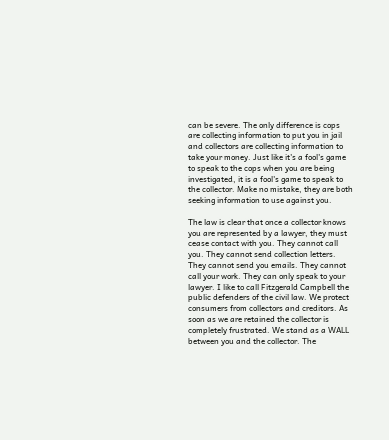can be severe. The only difference is cops are collecting information to put you in jail and collectors are collecting information to take your money. Just like it's a fool's game to speak to the cops when you are being investigated, it is a fool's game to speak to the collector. Make no mistake, they are both seeking information to use against you.

The law is clear that once a collector knows you are represented by a lawyer, they must cease contact with you. They cannot call you. They cannot send collection letters. They cannot send you emails. They cannot call your work. They can only speak to your lawyer. I like to call Fitzgerald Campbell the public defenders of the civil law. We protect consumers from collectors and creditors. As soon as we are retained the collector is completely frustrated. We stand as a WALL between you and the collector. The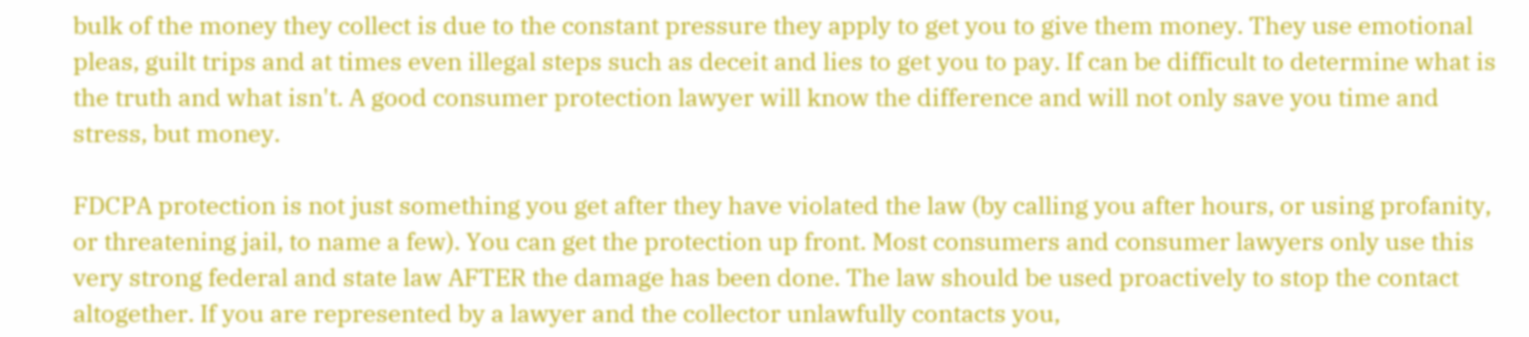bulk of the money they collect is due to the constant pressure they apply to get you to give them money. They use emotional pleas, guilt trips and at times even illegal steps such as deceit and lies to get you to pay. If can be difficult to determine what is the truth and what isn't. A good consumer protection lawyer will know the difference and will not only save you time and stress, but money.

FDCPA protection is not just something you get after they have violated the law (by calling you after hours, or using profanity, or threatening jail, to name a few). You can get the protection up front. Most consumers and consumer lawyers only use this very strong federal and state law AFTER the damage has been done. The law should be used proactively to stop the contact altogether. If you are represented by a lawyer and the collector unlawfully contacts you,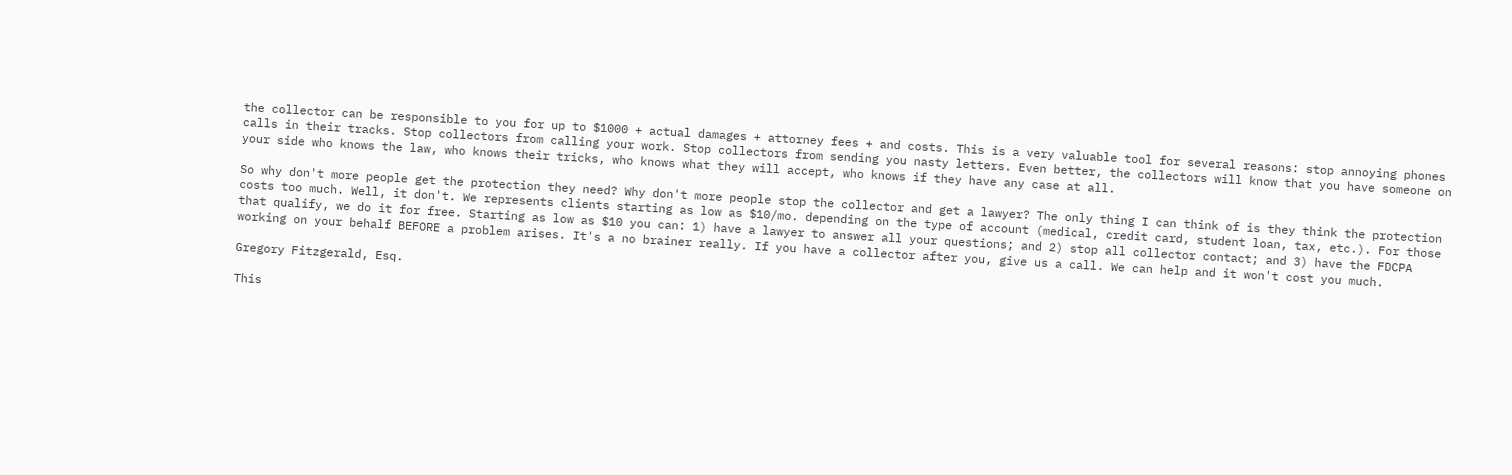the collector can be responsible to you for up to $1000 + actual damages + attorney fees + and costs. This is a very valuable tool for several reasons: stop annoying phones calls in their tracks. Stop collectors from calling your work. Stop collectors from sending you nasty letters. Even better, the collectors will know that you have someone on your side who knows the law, who knows their tricks, who knows what they will accept, who knows if they have any case at all.

So why don't more people get the protection they need? Why don't more people stop the collector and get a lawyer? The only thing I can think of is they think the protection costs too much. Well, it don't. We represents clients starting as low as $10/mo. depending on the type of account (medical, credit card, student loan, tax, etc.). For those that qualify, we do it for free. Starting as low as $10 you can: 1) have a lawyer to answer all your questions; and 2) stop all collector contact; and 3) have the FDCPA working on your behalf BEFORE a problem arises. It's a no brainer really. If you have a collector after you, give us a call. We can help and it won't cost you much.

Gregory Fitzgerald, Esq.

This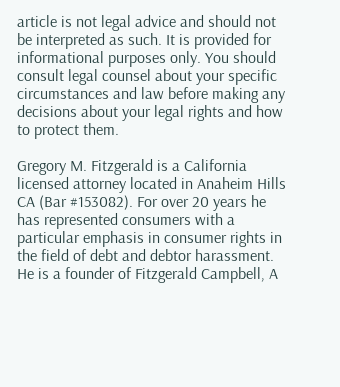article is not legal advice and should not be interpreted as such. It is provided for informational purposes only. You should consult legal counsel about your specific circumstances and law before making any decisions about your legal rights and how to protect them.

Gregory M. Fitzgerald is a California licensed attorney located in Anaheim Hills CA (Bar #153082). For over 20 years he has represented consumers with a particular emphasis in consumer rights in the field of debt and debtor harassment. He is a founder of Fitzgerald Campbell, A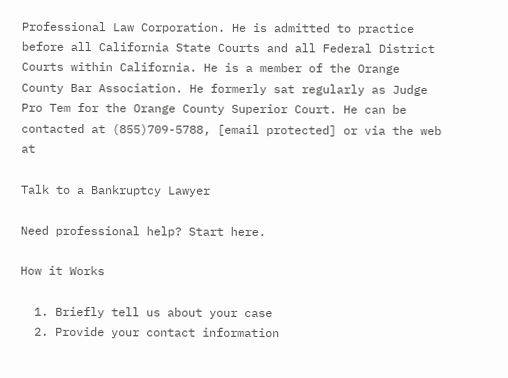Professional Law Corporation. He is admitted to practice before all California State Courts and all Federal District Courts within California. He is a member of the Orange County Bar Association. He formerly sat regularly as Judge Pro Tem for the Orange County Superior Court. He can be contacted at (855)709-5788, [email protected] or via the web at

Talk to a Bankruptcy Lawyer

Need professional help? Start here.

How it Works

  1. Briefly tell us about your case
  2. Provide your contact information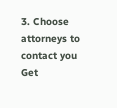3. Choose attorneys to contact you
Get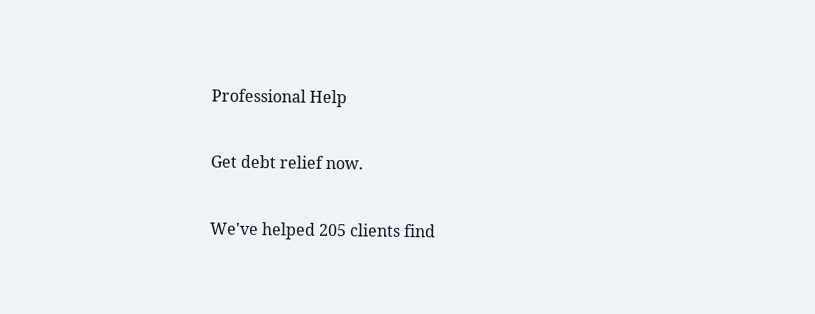Professional Help

Get debt relief now.

We've helped 205 clients find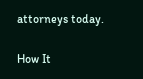attorneys today.

How It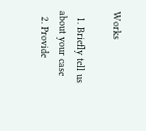Works

  1. Briefly tell us about your case
  2. Provide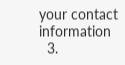your contact information
  3.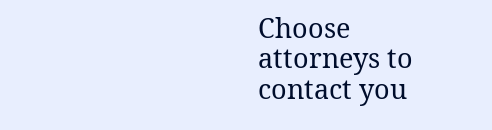Choose attorneys to contact you